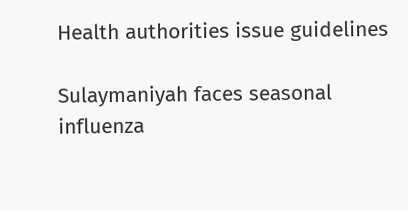Health authorities issue guidelines

Sulaymaniyah faces seasonal influenza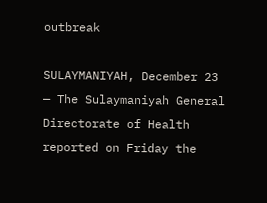outbreak

SULAYMANIYAH, December 23 — The Sulaymaniyah General Directorate of Health reported on Friday the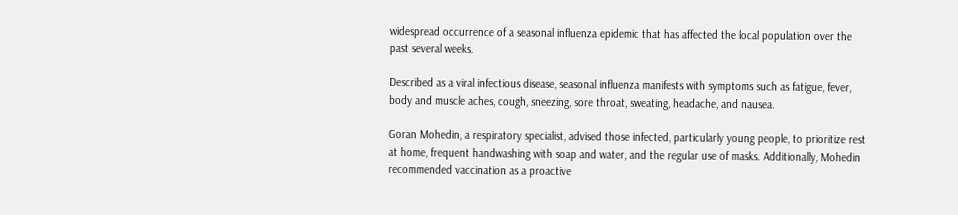widespread occurrence of a seasonal influenza epidemic that has affected the local population over the past several weeks.

Described as a viral infectious disease, seasonal influenza manifests with symptoms such as fatigue, fever, body and muscle aches, cough, sneezing, sore throat, sweating, headache, and nausea.

Goran Mohedin, a respiratory specialist, advised those infected, particularly young people, to prioritize rest at home, frequent handwashing with soap and water, and the regular use of masks. Additionally, Mohedin recommended vaccination as a proactive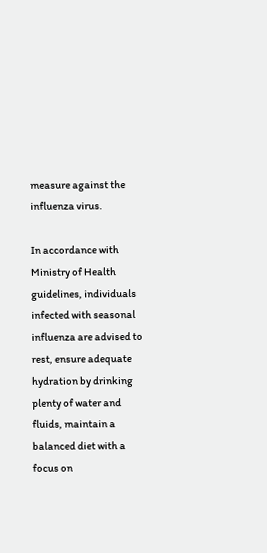measure against the influenza virus.

In accordance with Ministry of Health guidelines, individuals infected with seasonal influenza are advised to rest, ensure adequate hydration by drinking plenty of water and fluids, maintain a balanced diet with a focus on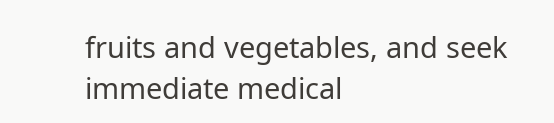fruits and vegetables, and seek immediate medical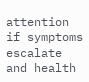attention if symptoms escalate and health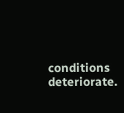conditions deteriorate.